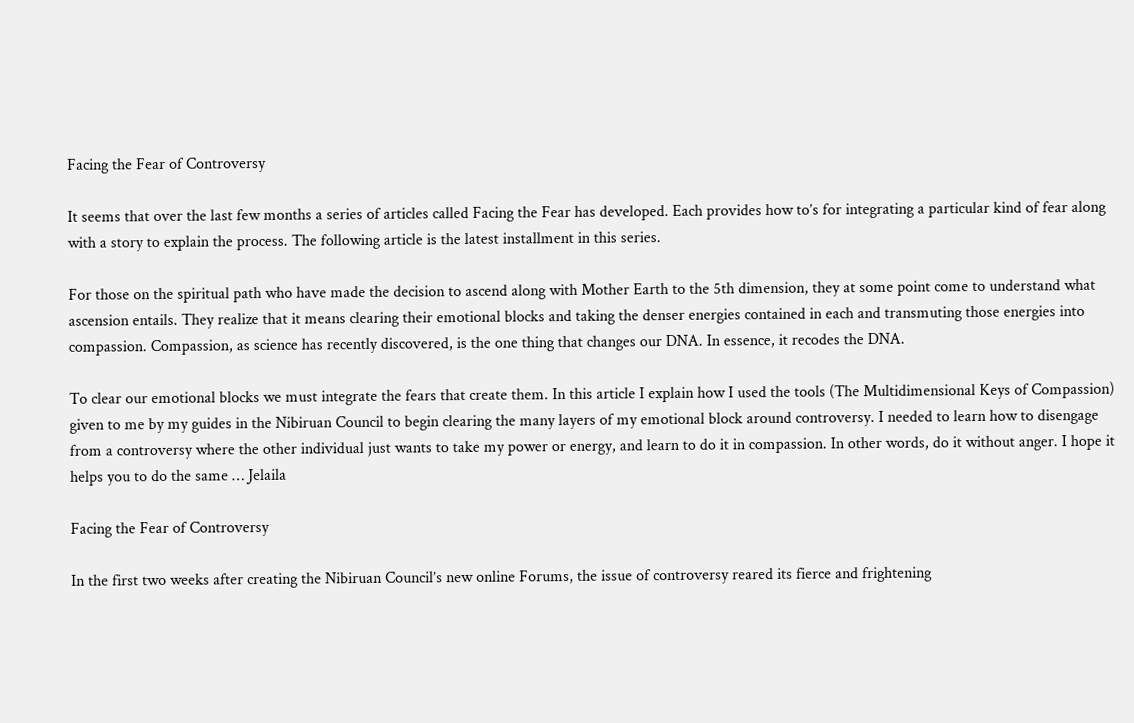Facing the Fear of Controversy

It seems that over the last few months a series of articles called Facing the Fear has developed. Each provides how to’s for integrating a particular kind of fear along with a story to explain the process. The following article is the latest installment in this series.

For those on the spiritual path who have made the decision to ascend along with Mother Earth to the 5th dimension, they at some point come to understand what ascension entails. They realize that it means clearing their emotional blocks and taking the denser energies contained in each and transmuting those energies into compassion. Compassion, as science has recently discovered, is the one thing that changes our DNA. In essence, it recodes the DNA.

To clear our emotional blocks we must integrate the fears that create them. In this article I explain how I used the tools (The Multidimensional Keys of Compassion) given to me by my guides in the Nibiruan Council to begin clearing the many layers of my emotional block around controversy. I needed to learn how to disengage from a controversy where the other individual just wants to take my power or energy, and learn to do it in compassion. In other words, do it without anger. I hope it helps you to do the same … Jelaila

Facing the Fear of Controversy

In the first two weeks after creating the Nibiruan Council’s new online Forums, the issue of controversy reared its fierce and frightening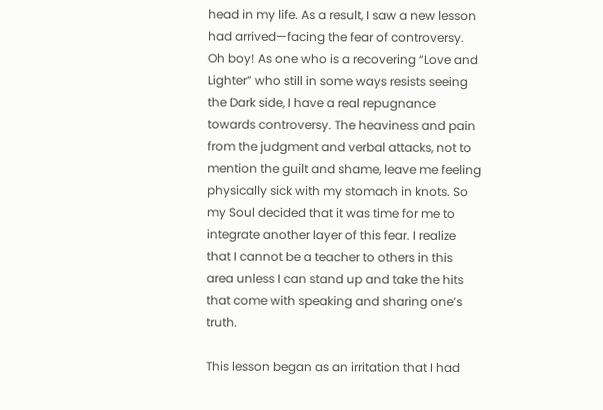head in my life. As a result, I saw a new lesson had arrived—facing the fear of controversy. Oh boy! As one who is a recovering “Love and Lighter” who still in some ways resists seeing the Dark side, I have a real repugnance towards controversy. The heaviness and pain from the judgment and verbal attacks, not to mention the guilt and shame, leave me feeling physically sick with my stomach in knots. So my Soul decided that it was time for me to integrate another layer of this fear. I realize that I cannot be a teacher to others in this area unless I can stand up and take the hits that come with speaking and sharing one’s truth.

This lesson began as an irritation that I had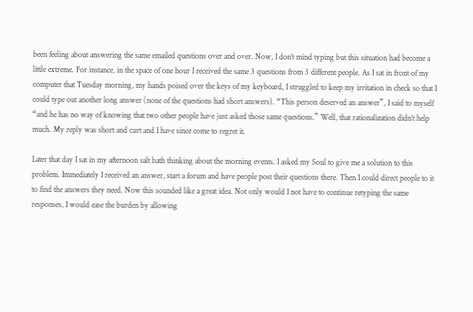been feeling about answering the same emailed questions over and over. Now, I don’t mind typing but this situation had become a little extreme. For instance, in the space of one hour I received the same 3 questions from 3 different people. As I sat in front of my computer that Tuesday morning, my hands poised over the keys of my keyboard, I struggled to keep my irritation in check so that I could type out another long answer (none of the questions had short answers). “This person deserved an answer”, I said to myself “and he has no way of knowing that two other people have just asked those same questions.” Well, that rationalization didn’t help much. My reply was short and curt and I have since come to regret it.

Later that day I sat in my afternoon salt bath thinking about the morning events. I asked my Soul to give me a solution to this problem. Immediately I received an answer, start a forum and have people post their questions there. Then I could direct people to it to find the answers they need. Now this sounded like a great idea. Not only would I not have to continue retyping the same responses, I would ease the burden by allowing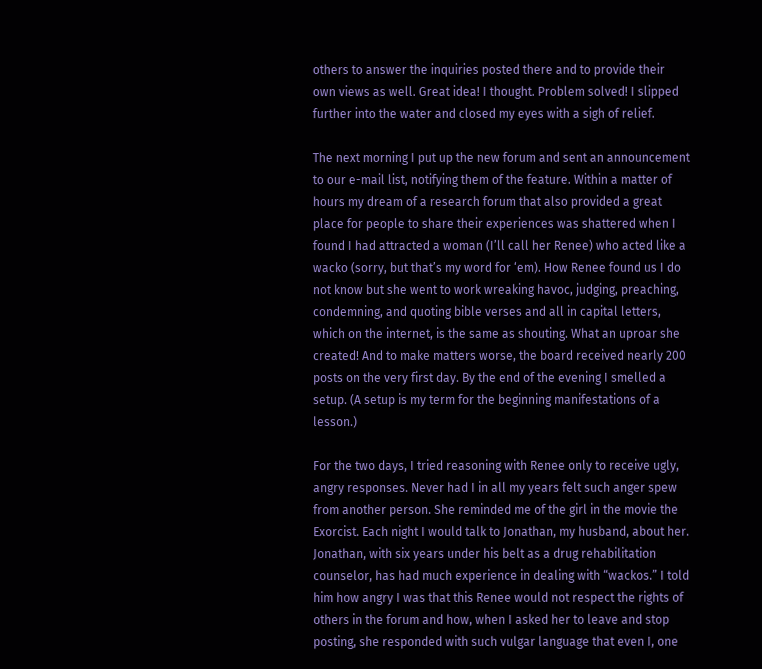others to answer the inquiries posted there and to provide their own views as well. Great idea! I thought. Problem solved! I slipped further into the water and closed my eyes with a sigh of relief.

The next morning I put up the new forum and sent an announcement to our e-mail list, notifying them of the feature. Within a matter of hours my dream of a research forum that also provided a great place for people to share their experiences was shattered when I found I had attracted a woman (I’ll call her Renee) who acted like a wacko (sorry, but that’s my word for ‘em). How Renee found us I do not know but she went to work wreaking havoc, judging, preaching, condemning, and quoting bible verses and all in capital letters, which on the internet, is the same as shouting. What an uproar she created! And to make matters worse, the board received nearly 200 posts on the very first day. By the end of the evening I smelled a setup. (A setup is my term for the beginning manifestations of a lesson.)

For the two days, I tried reasoning with Renee only to receive ugly, angry responses. Never had I in all my years felt such anger spew from another person. She reminded me of the girl in the movie the Exorcist. Each night I would talk to Jonathan, my husband, about her. Jonathan, with six years under his belt as a drug rehabilitation counselor, has had much experience in dealing with “wackos.” I told him how angry I was that this Renee would not respect the rights of others in the forum and how, when I asked her to leave and stop posting, she responded with such vulgar language that even I, one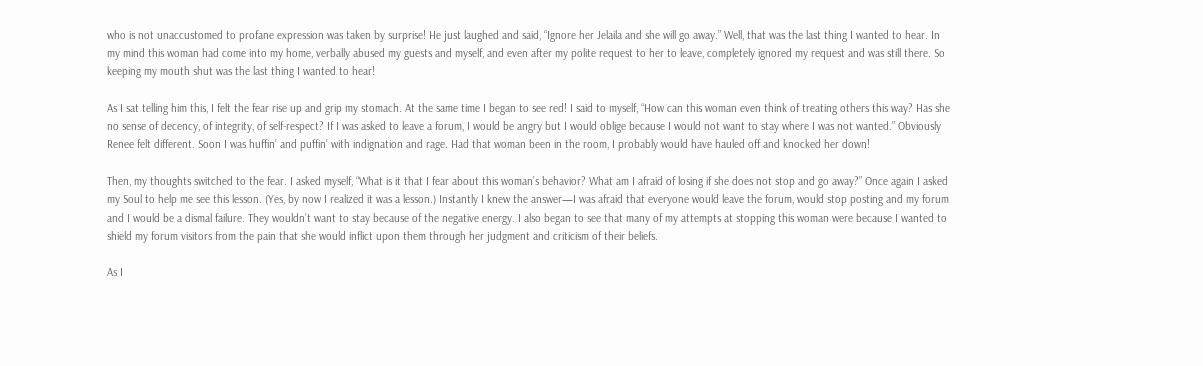who is not unaccustomed to profane expression was taken by surprise! He just laughed and said, “Ignore her Jelaila and she will go away.” Well, that was the last thing I wanted to hear. In my mind this woman had come into my home, verbally abused my guests and myself, and even after my polite request to her to leave, completely ignored my request and was still there. So keeping my mouth shut was the last thing I wanted to hear!

As I sat telling him this, I felt the fear rise up and grip my stomach. At the same time I began to see red! I said to myself, “How can this woman even think of treating others this way? Has she no sense of decency, of integrity, of self-respect? If I was asked to leave a forum, I would be angry but I would oblige because I would not want to stay where I was not wanted.” Obviously Renee felt different. Soon I was huffin’ and puffin’ with indignation and rage. Had that woman been in the room, I probably would have hauled off and knocked her down!

Then, my thoughts switched to the fear. I asked myself, “What is it that I fear about this woman’s behavior? What am I afraid of losing if she does not stop and go away?” Once again I asked my Soul to help me see this lesson. (Yes, by now I realized it was a lesson.) Instantly I knew the answer—I was afraid that everyone would leave the forum, would stop posting and my forum and I would be a dismal failure. They wouldn’t want to stay because of the negative energy. I also began to see that many of my attempts at stopping this woman were because I wanted to shield my forum visitors from the pain that she would inflict upon them through her judgment and criticism of their beliefs.

As I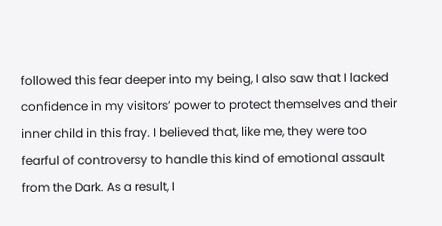followed this fear deeper into my being, I also saw that I lacked confidence in my visitors’ power to protect themselves and their inner child in this fray. I believed that, like me, they were too fearful of controversy to handle this kind of emotional assault from the Dark. As a result, I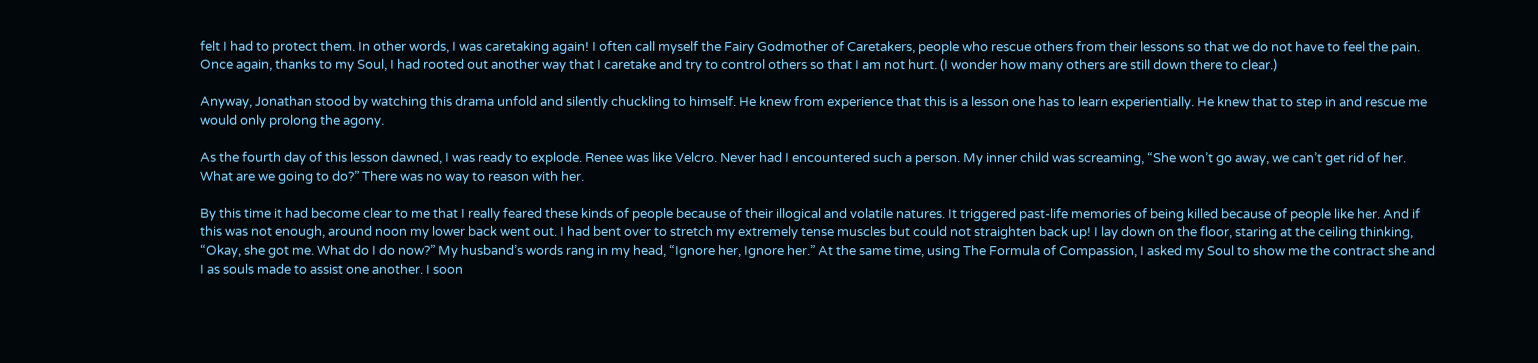felt I had to protect them. In other words, I was caretaking again! I often call myself the Fairy Godmother of Caretakers, people who rescue others from their lessons so that we do not have to feel the pain. Once again, thanks to my Soul, I had rooted out another way that I caretake and try to control others so that I am not hurt. (I wonder how many others are still down there to clear.)

Anyway, Jonathan stood by watching this drama unfold and silently chuckling to himself. He knew from experience that this is a lesson one has to learn experientially. He knew that to step in and rescue me would only prolong the agony.

As the fourth day of this lesson dawned, I was ready to explode. Renee was like Velcro. Never had I encountered such a person. My inner child was screaming, “She won’t go away, we can’t get rid of her. What are we going to do?” There was no way to reason with her.

By this time it had become clear to me that I really feared these kinds of people because of their illogical and volatile natures. It triggered past-life memories of being killed because of people like her. And if this was not enough, around noon my lower back went out. I had bent over to stretch my extremely tense muscles but could not straighten back up! I lay down on the floor, staring at the ceiling thinking, “Okay, she got me. What do I do now?” My husband’s words rang in my head, “Ignore her, Ignore her.” At the same time, using The Formula of Compassion, I asked my Soul to show me the contract she and I as souls made to assist one another. I soon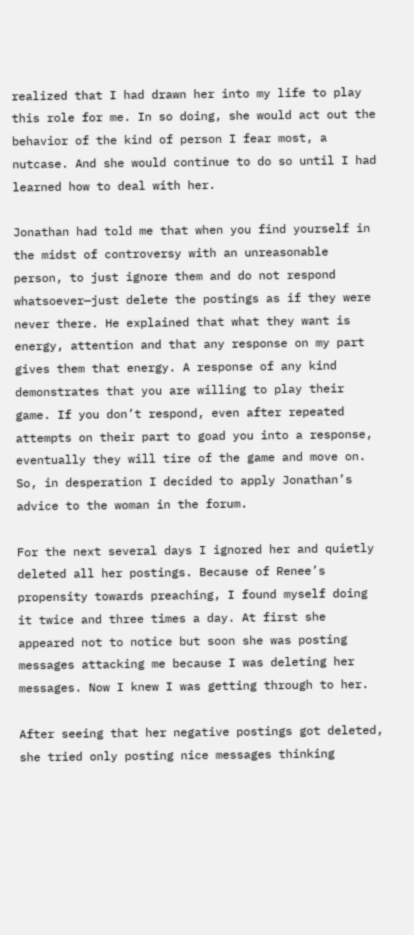realized that I had drawn her into my life to play this role for me. In so doing, she would act out the behavior of the kind of person I fear most, a nutcase. And she would continue to do so until I had learned how to deal with her.

Jonathan had told me that when you find yourself in the midst of controversy with an unreasonable person, to just ignore them and do not respond whatsoever—just delete the postings as if they were never there. He explained that what they want is energy, attention and that any response on my part gives them that energy. A response of any kind demonstrates that you are willing to play their game. If you don’t respond, even after repeated attempts on their part to goad you into a response, eventually they will tire of the game and move on. So, in desperation I decided to apply Jonathan’s advice to the woman in the forum.

For the next several days I ignored her and quietly deleted all her postings. Because of Renee’s propensity towards preaching, I found myself doing it twice and three times a day. At first she appeared not to notice but soon she was posting messages attacking me because I was deleting her messages. Now I knew I was getting through to her.

After seeing that her negative postings got deleted, she tried only posting nice messages thinking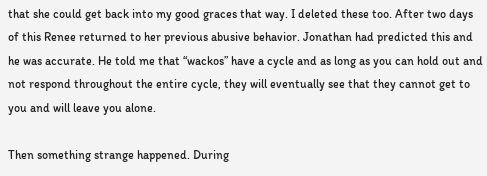that she could get back into my good graces that way. I deleted these too. After two days of this Renee returned to her previous abusive behavior. Jonathan had predicted this and he was accurate. He told me that “wackos” have a cycle and as long as you can hold out and not respond throughout the entire cycle, they will eventually see that they cannot get to you and will leave you alone.

Then something strange happened. During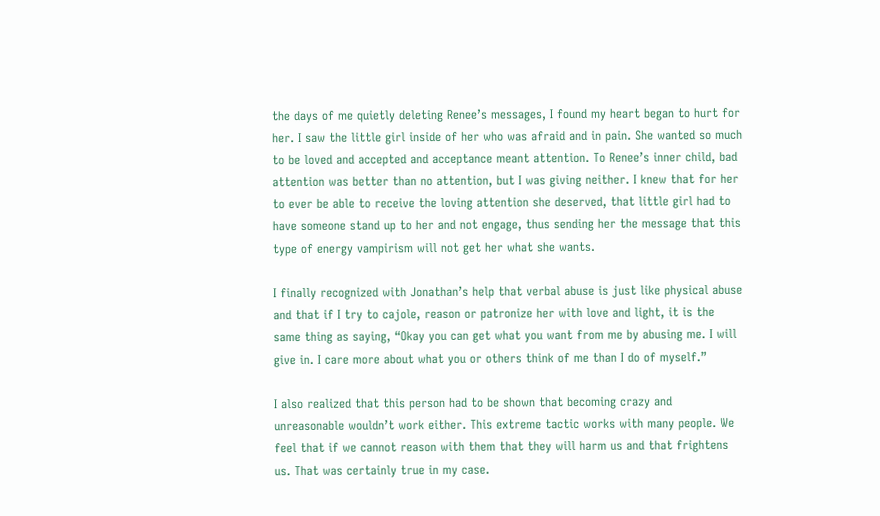the days of me quietly deleting Renee’s messages, I found my heart began to hurt for her. I saw the little girl inside of her who was afraid and in pain. She wanted so much to be loved and accepted and acceptance meant attention. To Renee’s inner child, bad attention was better than no attention, but I was giving neither. I knew that for her to ever be able to receive the loving attention she deserved, that little girl had to have someone stand up to her and not engage, thus sending her the message that this type of energy vampirism will not get her what she wants.

I finally recognized with Jonathan’s help that verbal abuse is just like physical abuse and that if I try to cajole, reason or patronize her with love and light, it is the same thing as saying, “Okay you can get what you want from me by abusing me. I will give in. I care more about what you or others think of me than I do of myself.”

I also realized that this person had to be shown that becoming crazy and unreasonable wouldn’t work either. This extreme tactic works with many people. We feel that if we cannot reason with them that they will harm us and that frightens us. That was certainly true in my case.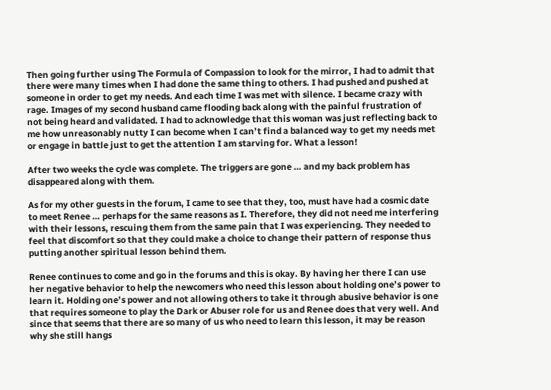Then going further using The Formula of Compassion to look for the mirror, I had to admit that there were many times when I had done the same thing to others. I had pushed and pushed at someone in order to get my needs. And each time I was met with silence. I became crazy with rage. Images of my second husband came flooding back along with the painful frustration of not being heard and validated. I had to acknowledge that this woman was just reflecting back to me how unreasonably nutty I can become when I can’t find a balanced way to get my needs met or engage in battle just to get the attention I am starving for. What a lesson!

After two weeks the cycle was complete. The triggers are gone … and my back problem has disappeared along with them.

As for my other guests in the forum, I came to see that they, too, must have had a cosmic date to meet Renee … perhaps for the same reasons as I. Therefore, they did not need me interfering with their lessons, rescuing them from the same pain that I was experiencing. They needed to feel that discomfort so that they could make a choice to change their pattern of response thus putting another spiritual lesson behind them.

Renee continues to come and go in the forums and this is okay. By having her there I can use her negative behavior to help the newcomers who need this lesson about holding one’s power to learn it. Holding one’s power and not allowing others to take it through abusive behavior is one that requires someone to play the Dark or Abuser role for us and Renee does that very well. And since that seems that there are so many of us who need to learn this lesson, it may be reason why she still hangs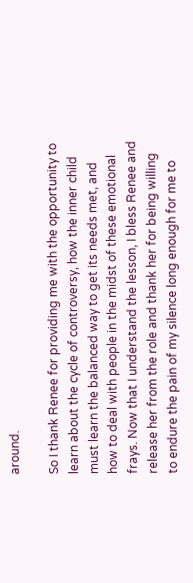around.

So I thank Renee for providing me with the opportunity to learn about the cycle of controversy, how the inner child must learn the balanced way to get its needs met, and how to deal with people in the midst of these emotional frays. Now that I understand the lesson, I bless Renee and release her from the role and thank her for being willing to endure the pain of my silence long enough for me to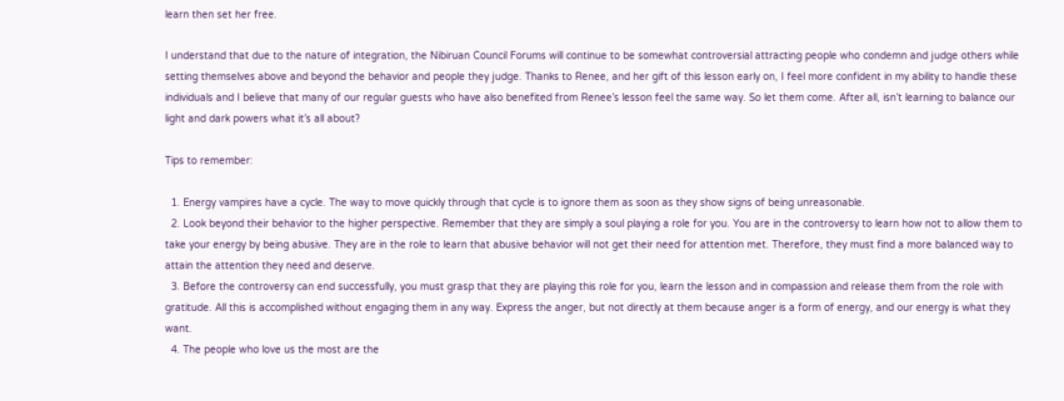learn then set her free.

I understand that due to the nature of integration, the Nibiruan Council Forums will continue to be somewhat controversial attracting people who condemn and judge others while setting themselves above and beyond the behavior and people they judge. Thanks to Renee, and her gift of this lesson early on, I feel more confident in my ability to handle these individuals and I believe that many of our regular guests who have also benefited from Renee’s lesson feel the same way. So let them come. After all, isn’t learning to balance our light and dark powers what it’s all about?

Tips to remember:

  1. Energy vampires have a cycle. The way to move quickly through that cycle is to ignore them as soon as they show signs of being unreasonable.
  2. Look beyond their behavior to the higher perspective. Remember that they are simply a soul playing a role for you. You are in the controversy to learn how not to allow them to take your energy by being abusive. They are in the role to learn that abusive behavior will not get their need for attention met. Therefore, they must find a more balanced way to attain the attention they need and deserve.
  3. Before the controversy can end successfully, you must grasp that they are playing this role for you, learn the lesson and in compassion and release them from the role with gratitude. All this is accomplished without engaging them in any way. Express the anger, but not directly at them because anger is a form of energy, and our energy is what they want.
  4. The people who love us the most are the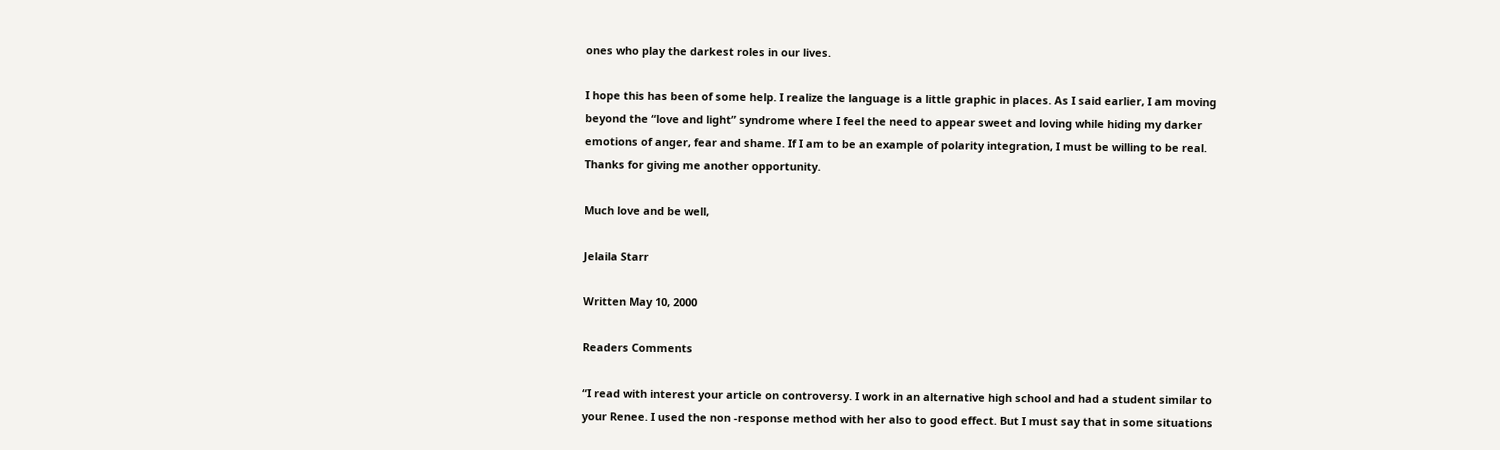ones who play the darkest roles in our lives.

I hope this has been of some help. I realize the language is a little graphic in places. As I said earlier, I am moving beyond the “love and light” syndrome where I feel the need to appear sweet and loving while hiding my darker emotions of anger, fear and shame. If I am to be an example of polarity integration, I must be willing to be real. Thanks for giving me another opportunity.

Much love and be well,

Jelaila Starr

Written May 10, 2000

Readers Comments

“I read with interest your article on controversy. I work in an alternative high school and had a student similar to your Renee. I used the non -response method with her also to good effect. But I must say that in some situations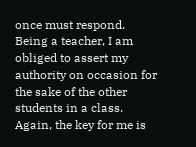once must respond. Being a teacher, I am obliged to assert my authority on occasion for the sake of the other students in a class. Again, the key for me is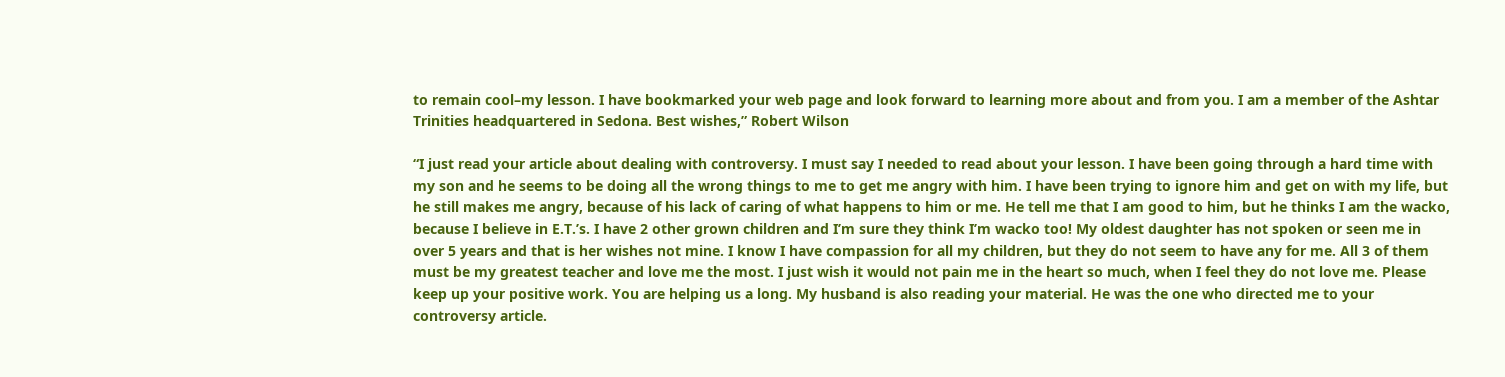to remain cool–my lesson. I have bookmarked your web page and look forward to learning more about and from you. I am a member of the Ashtar Trinities headquartered in Sedona. Best wishes,” Robert Wilson

“I just read your article about dealing with controversy. I must say I needed to read about your lesson. I have been going through a hard time with my son and he seems to be doing all the wrong things to me to get me angry with him. I have been trying to ignore him and get on with my life, but he still makes me angry, because of his lack of caring of what happens to him or me. He tell me that I am good to him, but he thinks I am the wacko, because I believe in E.T.’s. I have 2 other grown children and I’m sure they think I’m wacko too! My oldest daughter has not spoken or seen me in over 5 years and that is her wishes not mine. I know I have compassion for all my children, but they do not seem to have any for me. All 3 of them must be my greatest teacher and love me the most. I just wish it would not pain me in the heart so much, when I feel they do not love me. Please keep up your positive work. You are helping us a long. My husband is also reading your material. He was the one who directed me to your controversy article.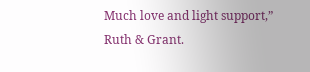Much love and light support,” Ruth & Grant.